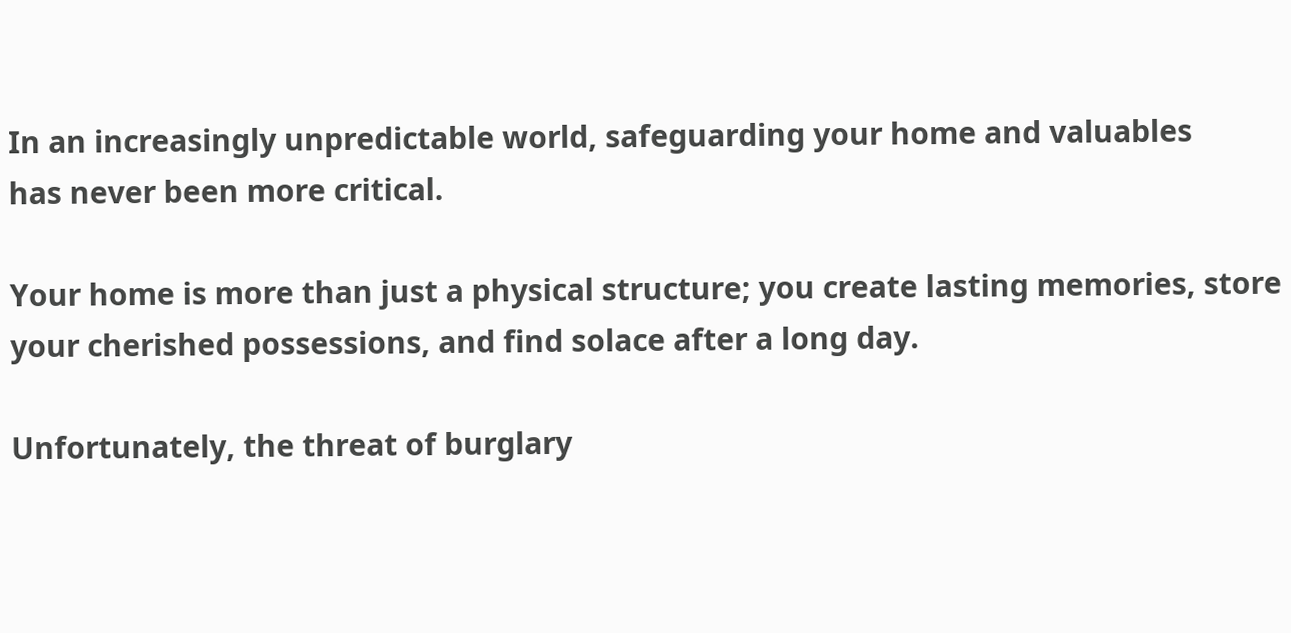In an increasingly unpredictable world, safeguarding your home and valuables
has never been more critical.

Your home is more than just a physical structure; you create lasting memories, store your cherished possessions, and find solace after a long day.

Unfortunately, the threat of burglary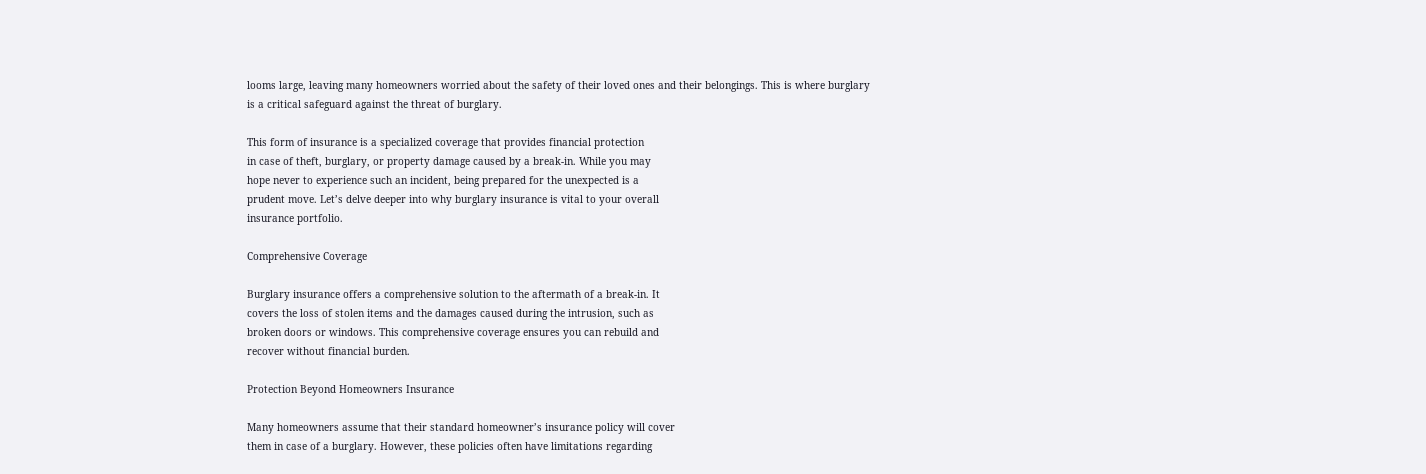looms large, leaving many homeowners worried about the safety of their loved ones and their belongings. This is where burglary
is a critical safeguard against the threat of burglary.

This form of insurance is a specialized coverage that provides financial protection
in case of theft, burglary, or property damage caused by a break-in. While you may
hope never to experience such an incident, being prepared for the unexpected is a
prudent move. Let’s delve deeper into why burglary insurance is vital to your overall
insurance portfolio.

Comprehensive Coverage

Burglary insurance offers a comprehensive solution to the aftermath of a break-in. It
covers the loss of stolen items and the damages caused during the intrusion, such as
broken doors or windows. This comprehensive coverage ensures you can rebuild and
recover without financial burden.

Protection Beyond Homeowners Insurance

Many homeowners assume that their standard homeowner’s insurance policy will cover
them in case of a burglary. However, these policies often have limitations regarding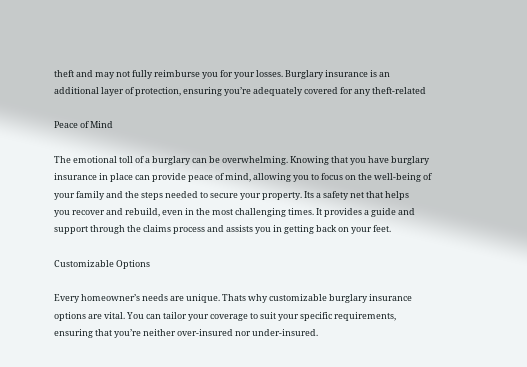theft and may not fully reimburse you for your losses. Burglary insurance is an
additional layer of protection, ensuring you’re adequately covered for any theft-related

Peace of Mind

The emotional toll of a burglary can be overwhelming. Knowing that you have burglary
insurance in place can provide peace of mind, allowing you to focus on the well-being of
your family and the steps needed to secure your property. Its a safety net that helps
you recover and rebuild, even in the most challenging times. It provides a guide and
support through the claims process and assists you in getting back on your feet.

Customizable Options

Every homeowner’s needs are unique. Thats why customizable burglary insurance
options are vital. You can tailor your coverage to suit your specific requirements,
ensuring that you’re neither over-insured nor under-insured.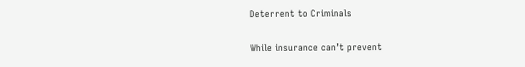Deterrent to Criminals

While insurance can’t prevent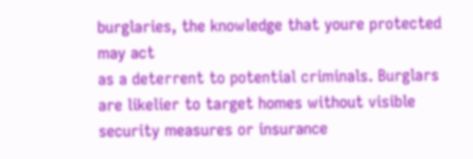burglaries, the knowledge that youre protected may act
as a deterrent to potential criminals. Burglars are likelier to target homes without visible security measures or insurance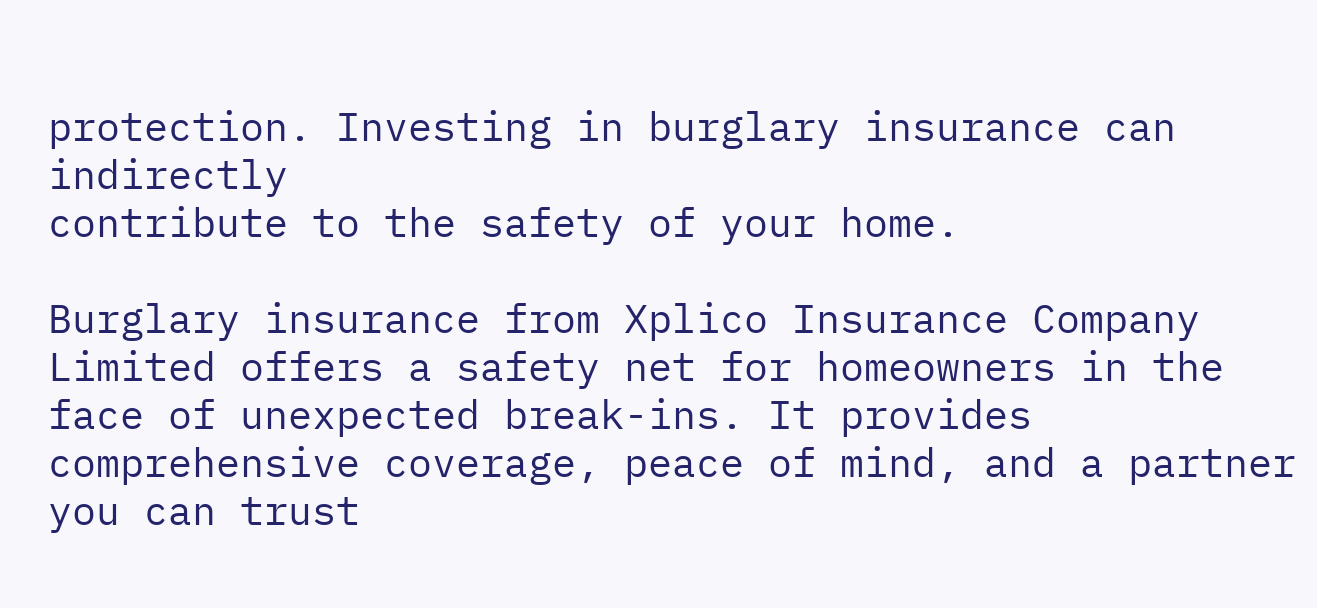protection. Investing in burglary insurance can indirectly
contribute to the safety of your home.

Burglary insurance from Xplico Insurance Company Limited offers a safety net for homeowners in the face of unexpected break-ins. It provides comprehensive coverage, peace of mind, and a partner you can trust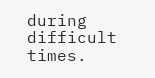during difficult times.